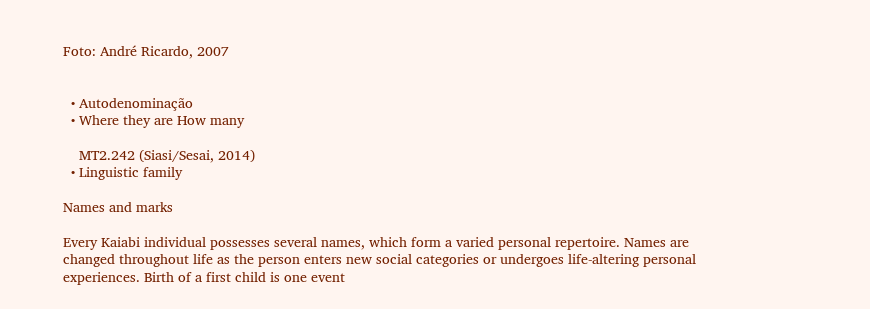Foto: André Ricardo, 2007


  • Autodenominação
  • Where they are How many

    MT2.242 (Siasi/Sesai, 2014)
  • Linguistic family

Names and marks

Every Kaiabi individual possesses several names, which form a varied personal repertoire. Names are changed throughout life as the person enters new social categories or undergoes life-altering personal experiences. Birth of a first child is one event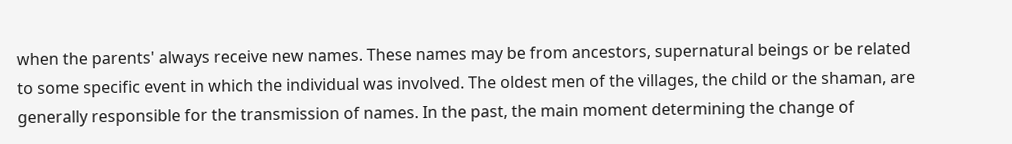when the parents' always receive new names. These names may be from ancestors, supernatural beings or be related to some specific event in which the individual was involved. The oldest men of the villages, the child or the shaman, are generally responsible for the transmission of names. In the past, the main moment determining the change of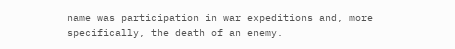name was participation in war expeditions and, more specifically, the death of an enemy.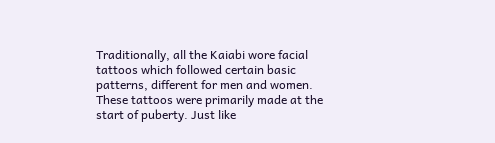Traditionally, all the Kaiabi wore facial tattoos which followed certain basic patterns, different for men and women. These tattoos were primarily made at the start of puberty. Just like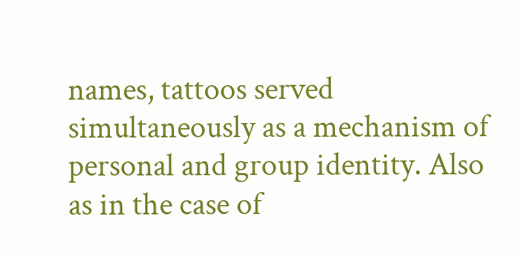names, tattoos served simultaneously as a mechanism of personal and group identity. Also as in the case of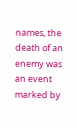names, the death of an enemy was an event marked by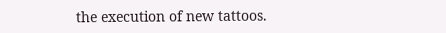the execution of new tattoos.